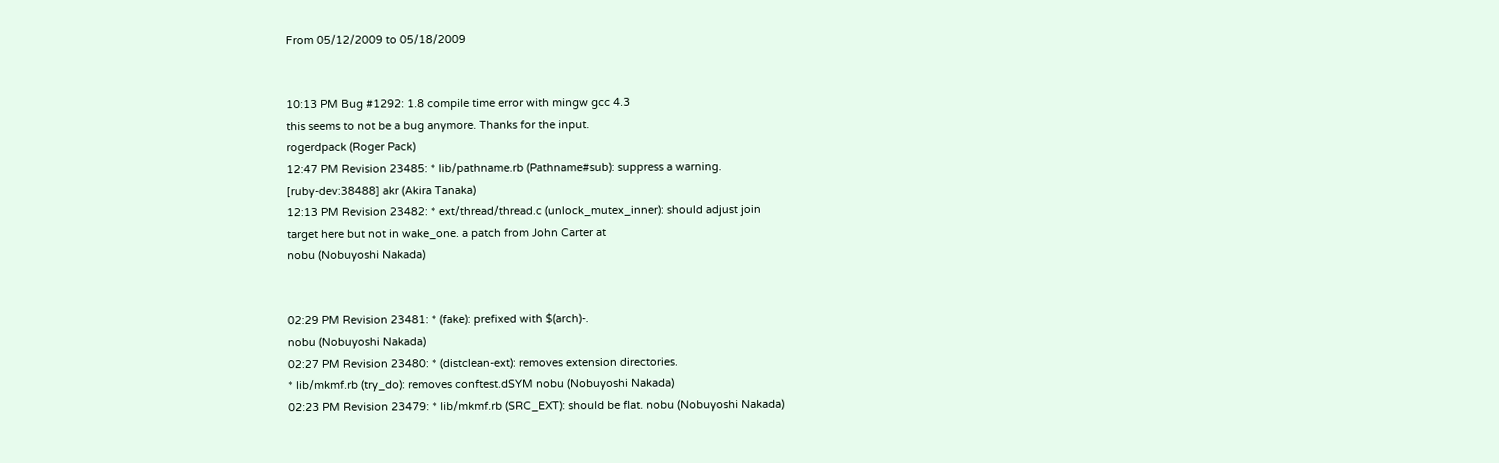From 05/12/2009 to 05/18/2009


10:13 PM Bug #1292: 1.8 compile time error with mingw gcc 4.3
this seems to not be a bug anymore. Thanks for the input.
rogerdpack (Roger Pack)
12:47 PM Revision 23485: * lib/pathname.rb (Pathname#sub): suppress a warning.
[ruby-dev:38488] akr (Akira Tanaka)
12:13 PM Revision 23482: * ext/thread/thread.c (unlock_mutex_inner): should adjust join
target here but not in wake_one. a patch from John Carter at
nobu (Nobuyoshi Nakada)


02:29 PM Revision 23481: * (fake): prefixed with $(arch)-.
nobu (Nobuyoshi Nakada)
02:27 PM Revision 23480: * (distclean-ext): removes extension directories.
* lib/mkmf.rb (try_do): removes conftest.dSYM nobu (Nobuyoshi Nakada)
02:23 PM Revision 23479: * lib/mkmf.rb (SRC_EXT): should be flat. nobu (Nobuyoshi Nakada)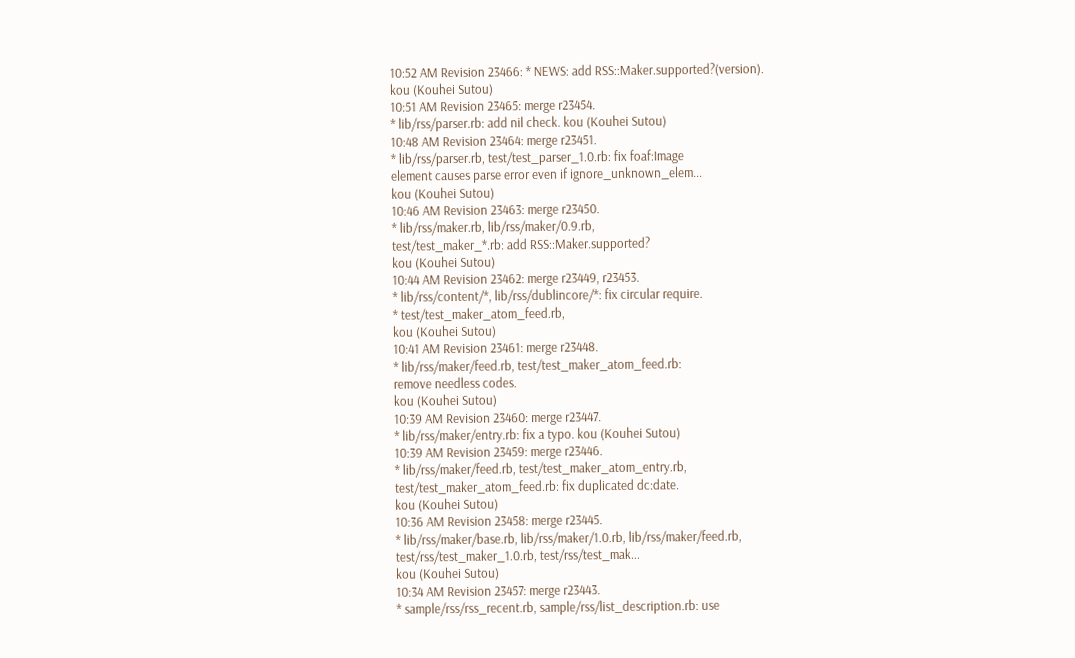10:52 AM Revision 23466: * NEWS: add RSS::Maker.supported?(version).
kou (Kouhei Sutou)
10:51 AM Revision 23465: merge r23454.
* lib/rss/parser.rb: add nil check. kou (Kouhei Sutou)
10:48 AM Revision 23464: merge r23451.
* lib/rss/parser.rb, test/test_parser_1.0.rb: fix foaf:Image
element causes parse error even if ignore_unknown_elem...
kou (Kouhei Sutou)
10:46 AM Revision 23463: merge r23450.
* lib/rss/maker.rb, lib/rss/maker/0.9.rb,
test/test_maker_*.rb: add RSS::Maker.supported?
kou (Kouhei Sutou)
10:44 AM Revision 23462: merge r23449, r23453.
* lib/rss/content/*, lib/rss/dublincore/*: fix circular require.
* test/test_maker_atom_feed.rb,
kou (Kouhei Sutou)
10:41 AM Revision 23461: merge r23448.
* lib/rss/maker/feed.rb, test/test_maker_atom_feed.rb:
remove needless codes.
kou (Kouhei Sutou)
10:39 AM Revision 23460: merge r23447.
* lib/rss/maker/entry.rb: fix a typo. kou (Kouhei Sutou)
10:39 AM Revision 23459: merge r23446.
* lib/rss/maker/feed.rb, test/test_maker_atom_entry.rb,
test/test_maker_atom_feed.rb: fix duplicated dc:date.
kou (Kouhei Sutou)
10:36 AM Revision 23458: merge r23445.
* lib/rss/maker/base.rb, lib/rss/maker/1.0.rb, lib/rss/maker/feed.rb,
test/rss/test_maker_1.0.rb, test/rss/test_mak...
kou (Kouhei Sutou)
10:34 AM Revision 23457: merge r23443.
* sample/rss/rss_recent.rb, sample/rss/list_description.rb: use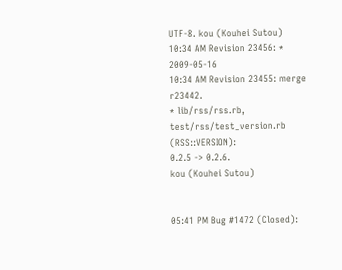UTF-8. kou (Kouhei Sutou)
10:34 AM Revision 23456: * 2009-05-16
10:34 AM Revision 23455: merge r23442.
* lib/rss/rss.rb, test/rss/test_version.rb (RSS::VERSION):
0.2.5 -> 0.2.6.
kou (Kouhei Sutou)


05:41 PM Bug #1472 (Closed):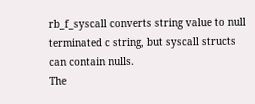rb_f_syscall converts string value to null terminated c string, but syscall structs can contain nulls.
The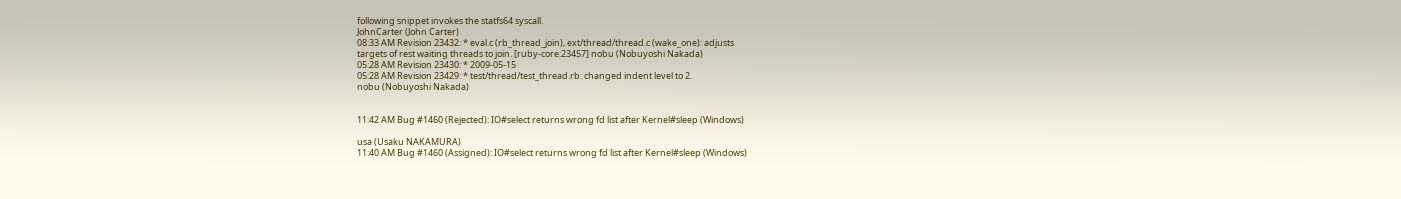following snippet invokes the statfs64 syscall.
JohnCarter (John Carter)
08:33 AM Revision 23432: * eval.c (rb_thread_join), ext/thread/thread.c (wake_one): adjusts
targets of rest waiting threads to join. [ruby-core:23457] nobu (Nobuyoshi Nakada)
05:28 AM Revision 23430: * 2009-05-15
05:28 AM Revision 23429: * test/thread/test_thread.rb: changed indent level to 2.
nobu (Nobuyoshi Nakada)


11:42 AM Bug #1460 (Rejected): IO#select returns wrong fd list after Kernel#sleep (Windows)

usa (Usaku NAKAMURA)
11:40 AM Bug #1460 (Assigned): IO#select returns wrong fd list after Kernel#sleep (Windows)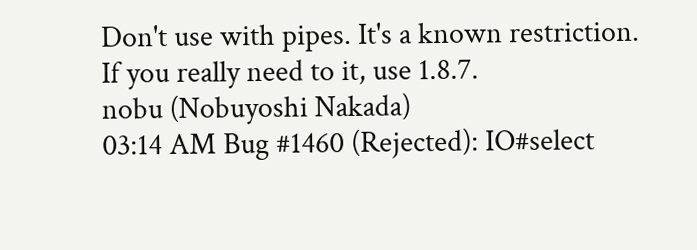Don't use with pipes. It's a known restriction.
If you really need to it, use 1.8.7.
nobu (Nobuyoshi Nakada)
03:14 AM Bug #1460 (Rejected): IO#select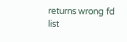returns wrong fd list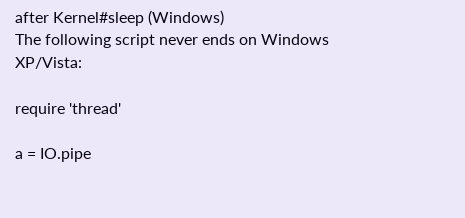after Kernel#sleep (Windows)
The following script never ends on Windows XP/Vista:

require 'thread'

a = IO.pipe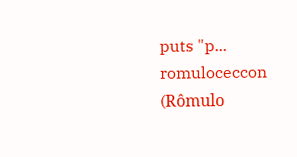puts "p...
romuloceccon (Rômulo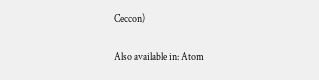Ceccon)

Also available in: Atom